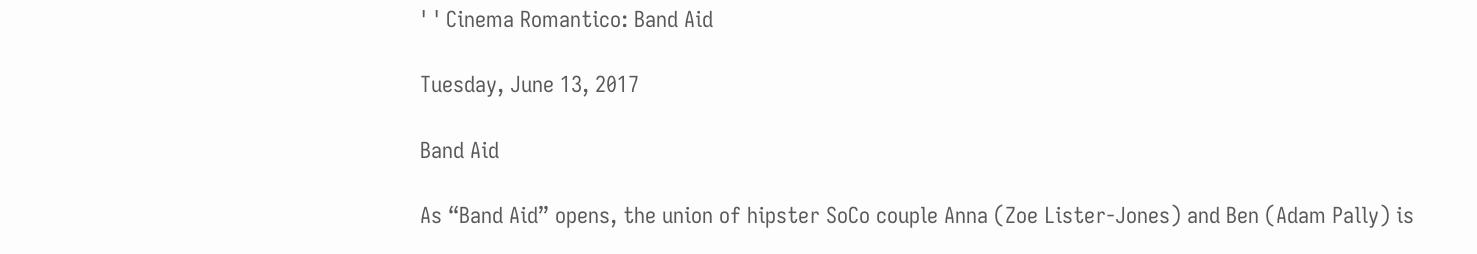' ' Cinema Romantico: Band Aid

Tuesday, June 13, 2017

Band Aid

As “Band Aid” opens, the union of hipster SoCo couple Anna (Zoe Lister-Jones) and Ben (Adam Pally) is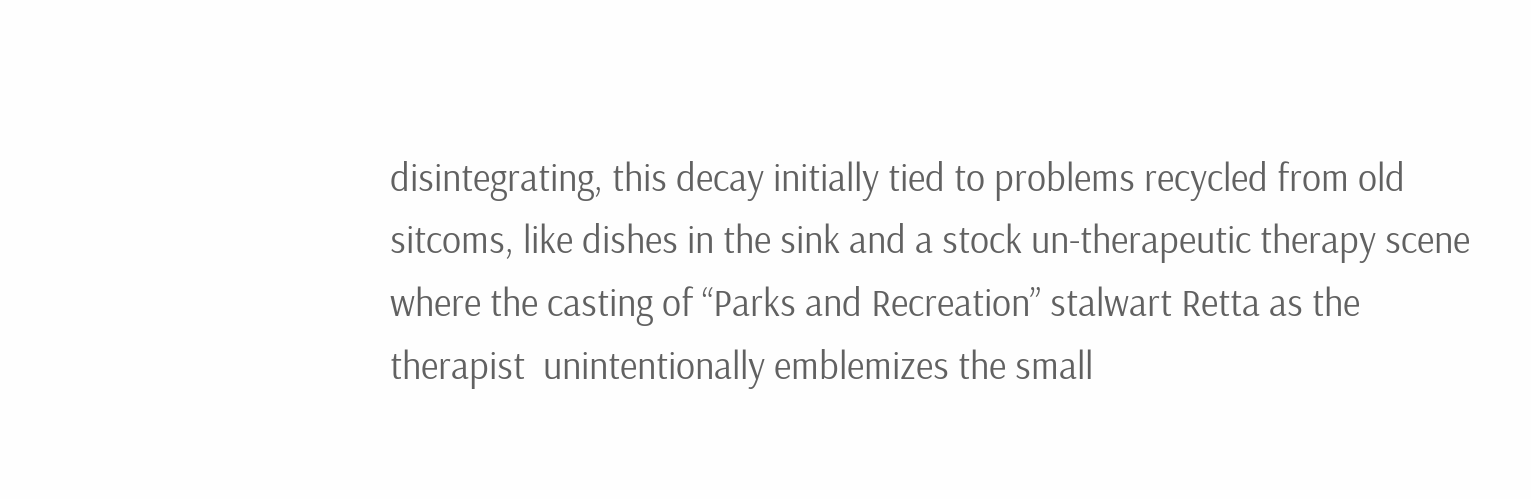disintegrating, this decay initially tied to problems recycled from old sitcoms, like dishes in the sink and a stock un-therapeutic therapy scene where the casting of “Parks and Recreation” stalwart Retta as the therapist  unintentionally emblemizes the small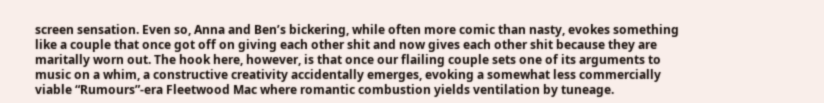screen sensation. Even so, Anna and Ben’s bickering, while often more comic than nasty, evokes something like a couple that once got off on giving each other shit and now gives each other shit because they are maritally worn out. The hook here, however, is that once our flailing couple sets one of its arguments to music on a whim, a constructive creativity accidentally emerges, evoking a somewhat less commercially viable “Rumours”-era Fleetwood Mac where romantic combustion yields ventilation by tuneage.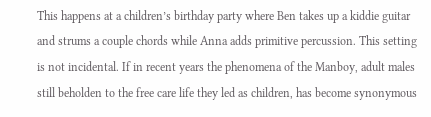This happens at a children’s birthday party where Ben takes up a kiddie guitar and strums a couple chords while Anna adds primitive percussion. This setting is not incidental. If in recent years the phenomena of the Manboy, adult males still beholden to the free care life they led as children, has become synonymous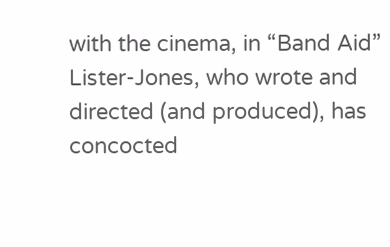with the cinema, in “Band Aid” Lister-Jones, who wrote and directed (and produced), has concocted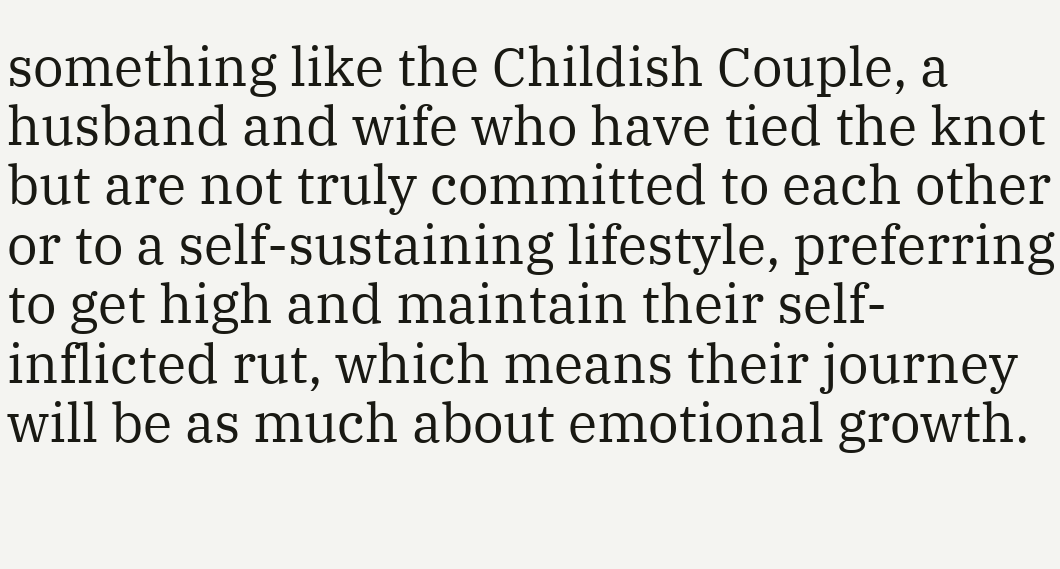something like the Childish Couple, a husband and wife who have tied the knot but are not truly committed to each other or to a self-sustaining lifestyle, preferring to get high and maintain their self-inflicted rut, which means their journey will be as much about emotional growth.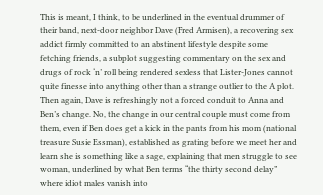This is meant, I think, to be underlined in the eventual drummer of their band, next-door neighbor Dave (Fred Armisen), a recovering sex addict firmly committed to an abstinent lifestyle despite some fetching friends, a subplot suggesting commentary on the sex and drugs of rock ‘n’ roll being rendered sexless that Lister-Jones cannot quite finesse into anything other than a strange outlier to the A plot. Then again, Dave is refreshingly not a forced conduit to Anna and Ben’s change. No, the change in our central couple must come from them, even if Ben does get a kick in the pants from his mom (national treasure Susie Essman), established as grating before we meet her and learn she is something like a sage, explaining that men struggle to see woman, underlined by what Ben terms “the thirty second delay” where idiot males vanish into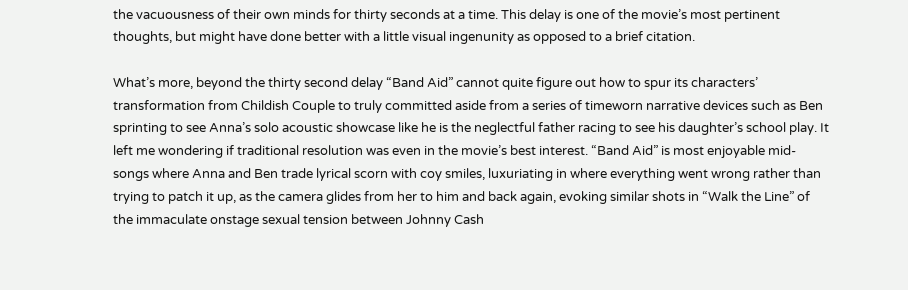the vacuousness of their own minds for thirty seconds at a time. This delay is one of the movie’s most pertinent thoughts, but might have done better with a little visual ingenunity as opposed to a brief citation.

What’s more, beyond the thirty second delay “Band Aid” cannot quite figure out how to spur its characters’ transformation from Childish Couple to truly committed aside from a series of timeworn narrative devices such as Ben sprinting to see Anna’s solo acoustic showcase like he is the neglectful father racing to see his daughter’s school play. It left me wondering if traditional resolution was even in the movie’s best interest. “Band Aid” is most enjoyable mid-songs where Anna and Ben trade lyrical scorn with coy smiles, luxuriating in where everything went wrong rather than trying to patch it up, as the camera glides from her to him and back again, evoking similar shots in “Walk the Line” of the immaculate onstage sexual tension between Johnny Cash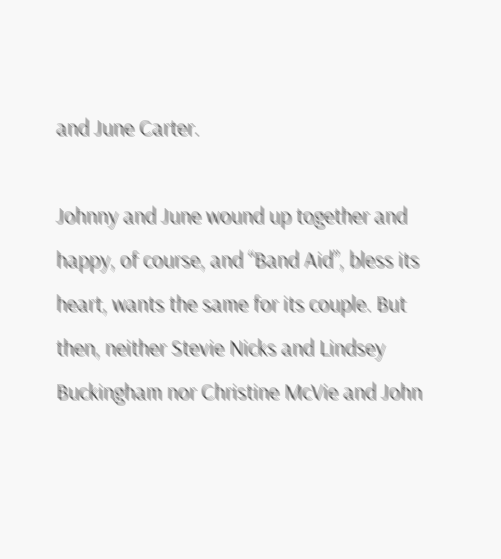and June Carter.

Johnny and June wound up together and happy, of course, and “Band Aid”, bless its heart, wants the same for its couple. But then, neither Stevie Nicks and Lindsey Buckingham nor Christine McVie and John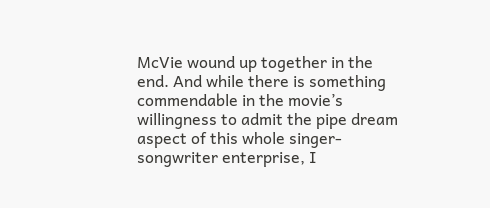McVie wound up together in the end. And while there is something commendable in the movie’s willingness to admit the pipe dream aspect of this whole singer-songwriter enterprise, I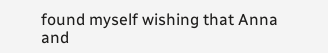found myself wishing that Anna and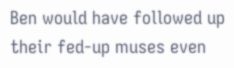Ben would have followed up their fed-up muses even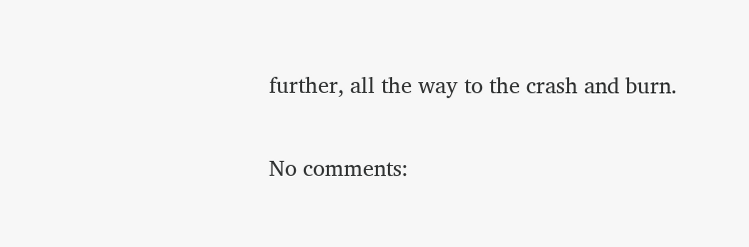further, all the way to the crash and burn.

No comments: